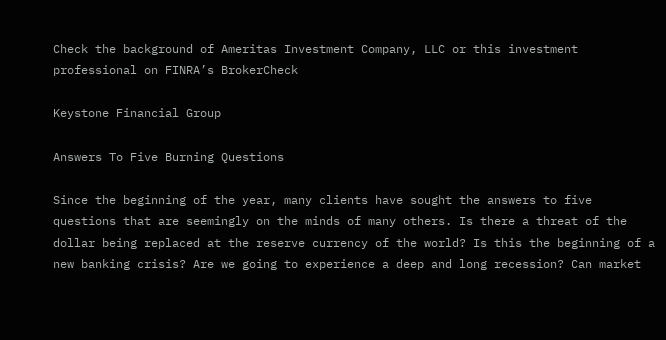Check the background of Ameritas Investment Company, LLC or this investment professional on FINRA’s BrokerCheck

Keystone Financial Group

Answers To Five Burning Questions

Since the beginning of the year, many clients have sought the answers to five questions that are seemingly on the minds of many others. Is there a threat of the dollar being replaced at the reserve currency of the world? Is this the beginning of a new banking crisis? Are we going to experience a deep and long recession? Can market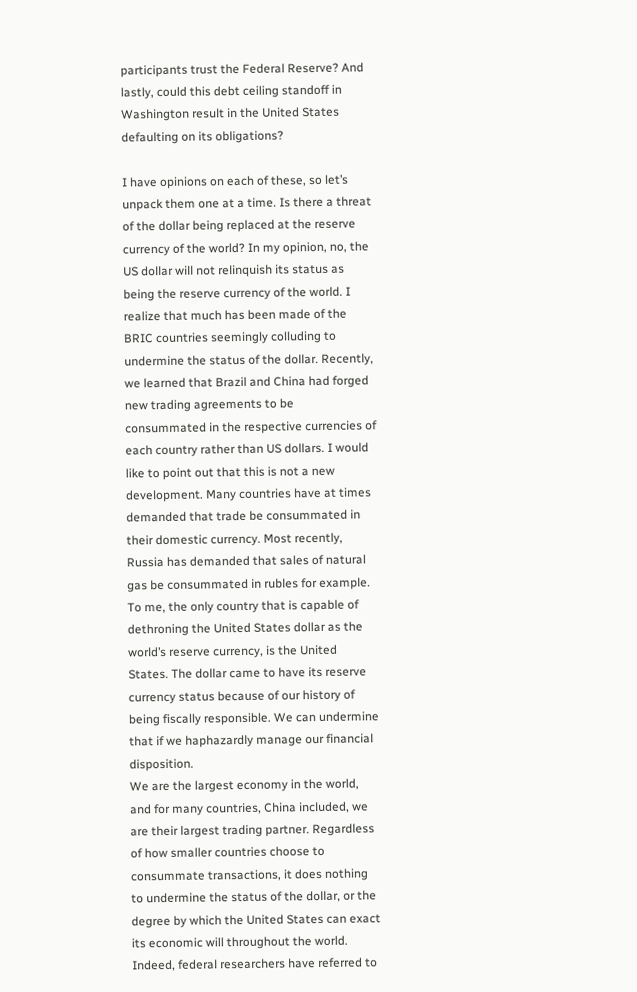participants trust the Federal Reserve? And lastly, could this debt ceiling standoff in Washington result in the United States defaulting on its obligations?

I have opinions on each of these, so let’s unpack them one at a time. Is there a threat of the dollar being replaced at the reserve currency of the world? In my opinion, no, the US dollar will not relinquish its status as being the reserve currency of the world. I realize that much has been made of the BRIC countries seemingly colluding to undermine the status of the dollar. Recently, we learned that Brazil and China had forged new trading agreements to be consummated in the respective currencies of each country rather than US dollars. I would like to point out that this is not a new development. Many countries have at times demanded that trade be consummated in their domestic currency. Most recently, Russia has demanded that sales of natural gas be consummated in rubles for example.
To me, the only country that is capable of dethroning the United States dollar as the world’s reserve currency, is the United States. The dollar came to have its reserve currency status because of our history of being fiscally responsible. We can undermine that if we haphazardly manage our financial disposition.
We are the largest economy in the world, and for many countries, China included, we are their largest trading partner. Regardless of how smaller countries choose to consummate transactions, it does nothing to undermine the status of the dollar, or the degree by which the United States can exact its economic will throughout the world.
Indeed, federal researchers have referred to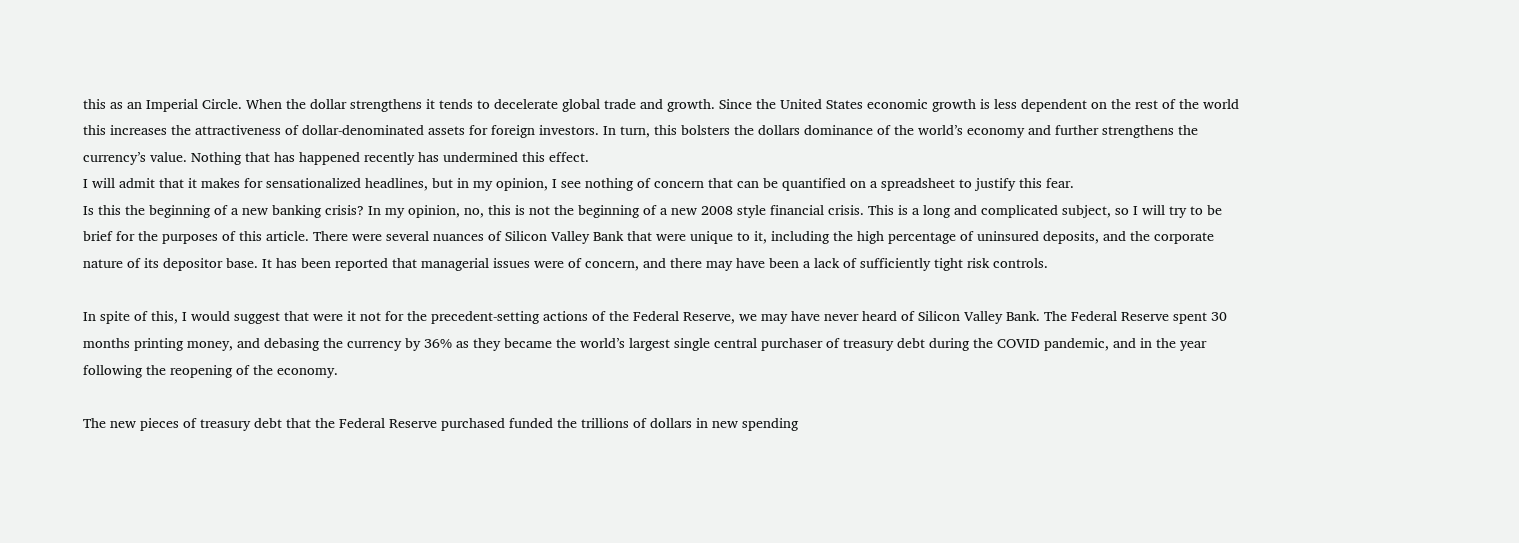this as an Imperial Circle. When the dollar strengthens it tends to decelerate global trade and growth. Since the United States economic growth is less dependent on the rest of the world this increases the attractiveness of dollar-denominated assets for foreign investors. In turn, this bolsters the dollars dominance of the world’s economy and further strengthens the currency’s value. Nothing that has happened recently has undermined this effect.
I will admit that it makes for sensationalized headlines, but in my opinion, I see nothing of concern that can be quantified on a spreadsheet to justify this fear.
Is this the beginning of a new banking crisis? In my opinion, no, this is not the beginning of a new 2008 style financial crisis. This is a long and complicated subject, so I will try to be brief for the purposes of this article. There were several nuances of Silicon Valley Bank that were unique to it, including the high percentage of uninsured deposits, and the corporate nature of its depositor base. It has been reported that managerial issues were of concern, and there may have been a lack of sufficiently tight risk controls.

In spite of this, I would suggest that were it not for the precedent-setting actions of the Federal Reserve, we may have never heard of Silicon Valley Bank. The Federal Reserve spent 30 months printing money, and debasing the currency by 36% as they became the world’s largest single central purchaser of treasury debt during the COVID pandemic, and in the year following the reopening of the economy.

The new pieces of treasury debt that the Federal Reserve purchased funded the trillions of dollars in new spending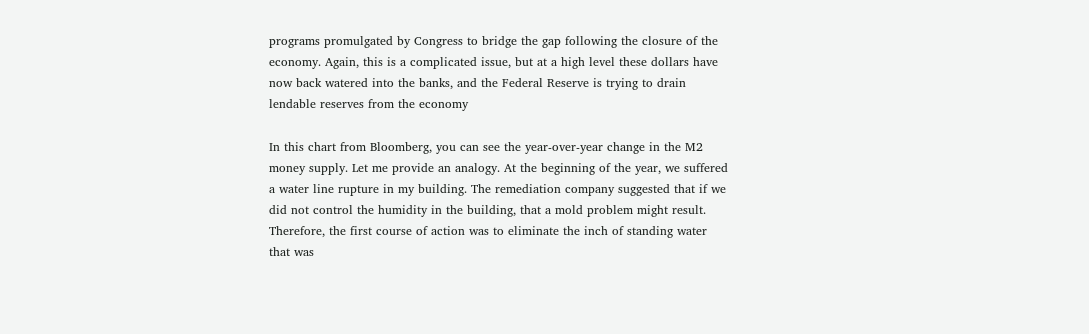programs promulgated by Congress to bridge the gap following the closure of the economy. Again, this is a complicated issue, but at a high level these dollars have now back watered into the banks, and the Federal Reserve is trying to drain lendable reserves from the economy

In this chart from Bloomberg, you can see the year-over-year change in the M2 money supply. Let me provide an analogy. At the beginning of the year, we suffered a water line rupture in my building. The remediation company suggested that if we did not control the humidity in the building, that a mold problem might result. Therefore, the first course of action was to eliminate the inch of standing water that was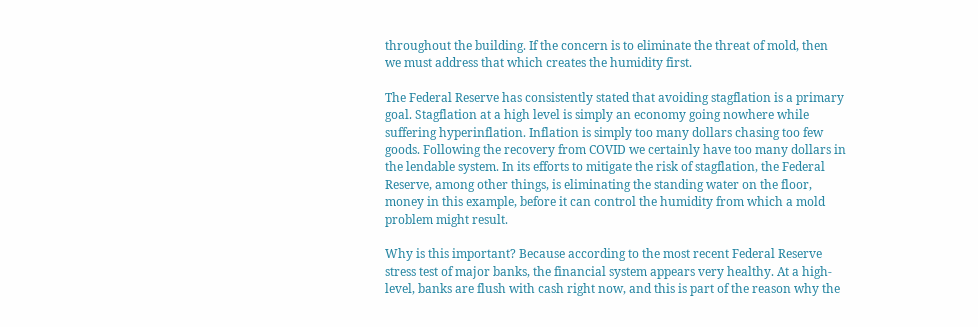throughout the building. If the concern is to eliminate the threat of mold, then we must address that which creates the humidity first.

The Federal Reserve has consistently stated that avoiding stagflation is a primary goal. Stagflation at a high level is simply an economy going nowhere while suffering hyperinflation. Inflation is simply too many dollars chasing too few goods. Following the recovery from COVID we certainly have too many dollars in the lendable system. In its efforts to mitigate the risk of stagflation, the Federal Reserve, among other things, is eliminating the standing water on the floor, money in this example, before it can control the humidity from which a mold problem might result.

Why is this important? Because according to the most recent Federal Reserve stress test of major banks, the financial system appears very healthy. At a high-level, banks are flush with cash right now, and this is part of the reason why the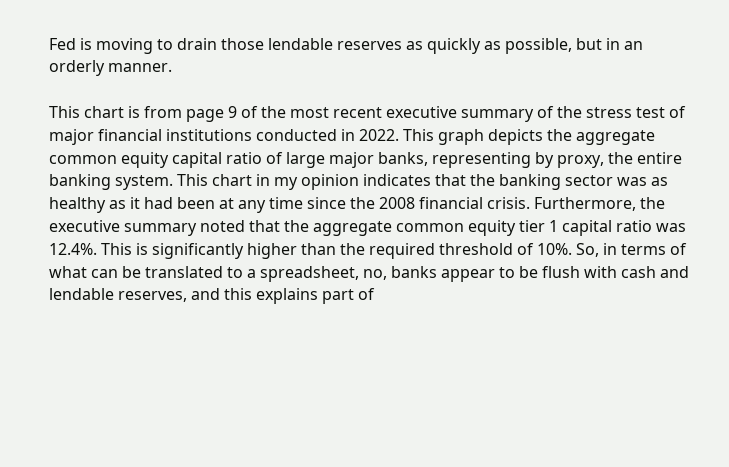Fed is moving to drain those lendable reserves as quickly as possible, but in an orderly manner.

This chart is from page 9 of the most recent executive summary of the stress test of major financial institutions conducted in 2022. This graph depicts the aggregate common equity capital ratio of large major banks, representing by proxy, the entire banking system. This chart in my opinion indicates that the banking sector was as healthy as it had been at any time since the 2008 financial crisis. Furthermore, the executive summary noted that the aggregate common equity tier 1 capital ratio was 12.4%. This is significantly higher than the required threshold of 10%. So, in terms of what can be translated to a spreadsheet, no, banks appear to be flush with cash and lendable reserves, and this explains part of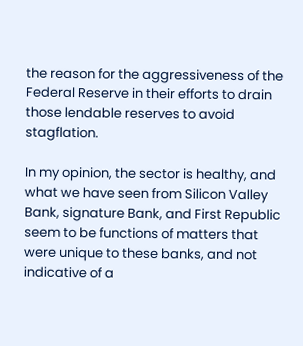the reason for the aggressiveness of the Federal Reserve in their efforts to drain those lendable reserves to avoid stagflation.

In my opinion, the sector is healthy, and what we have seen from Silicon Valley Bank, signature Bank, and First Republic seem to be functions of matters that were unique to these banks, and not indicative of a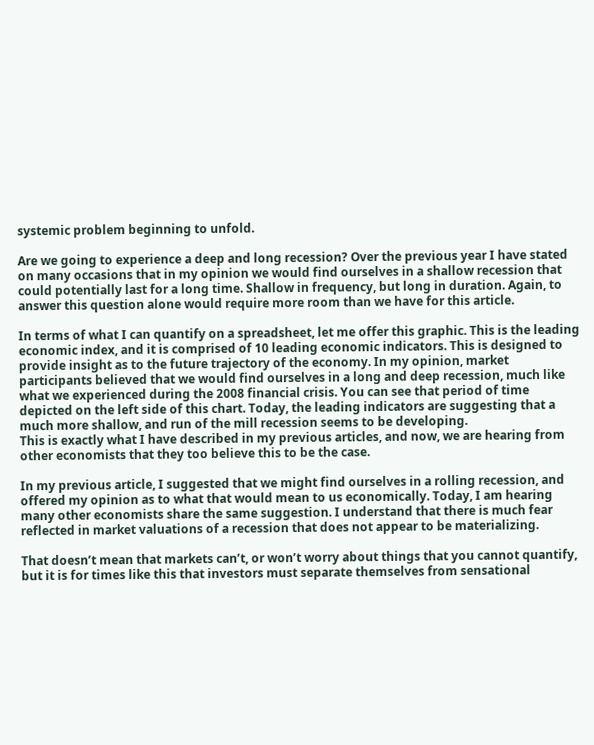systemic problem beginning to unfold.

Are we going to experience a deep and long recession? Over the previous year I have stated on many occasions that in my opinion we would find ourselves in a shallow recession that could potentially last for a long time. Shallow in frequency, but long in duration. Again, to answer this question alone would require more room than we have for this article.

In terms of what I can quantify on a spreadsheet, let me offer this graphic. This is the leading economic index, and it is comprised of 10 leading economic indicators. This is designed to provide insight as to the future trajectory of the economy. In my opinion, market participants believed that we would find ourselves in a long and deep recession, much like what we experienced during the 2008 financial crisis. You can see that period of time depicted on the left side of this chart. Today, the leading indicators are suggesting that a much more shallow, and run of the mill recession seems to be developing.
This is exactly what I have described in my previous articles, and now, we are hearing from other economists that they too believe this to be the case.

In my previous article, I suggested that we might find ourselves in a rolling recession, and offered my opinion as to what that would mean to us economically. Today, I am hearing many other economists share the same suggestion. I understand that there is much fear reflected in market valuations of a recession that does not appear to be materializing.

That doesn’t mean that markets can’t, or won’t worry about things that you cannot quantify, but it is for times like this that investors must separate themselves from sensational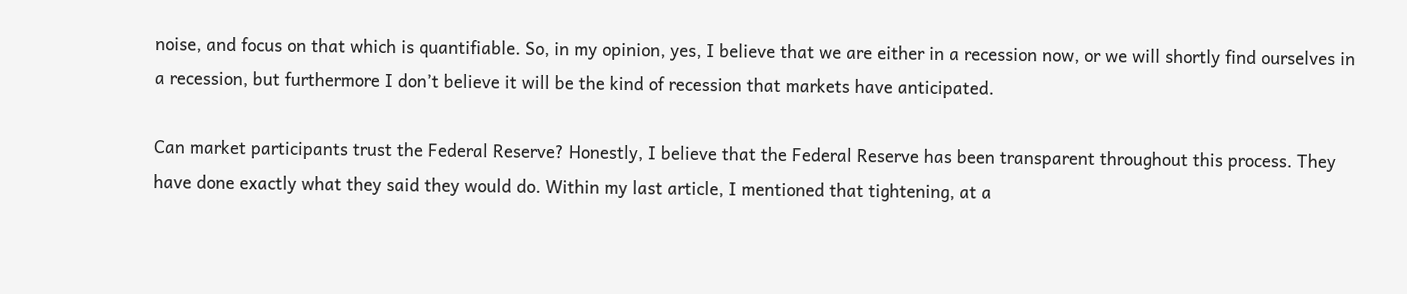noise, and focus on that which is quantifiable. So, in my opinion, yes, I believe that we are either in a recession now, or we will shortly find ourselves in a recession, but furthermore I don’t believe it will be the kind of recession that markets have anticipated.

Can market participants trust the Federal Reserve? Honestly, I believe that the Federal Reserve has been transparent throughout this process. They have done exactly what they said they would do. Within my last article, I mentioned that tightening, at a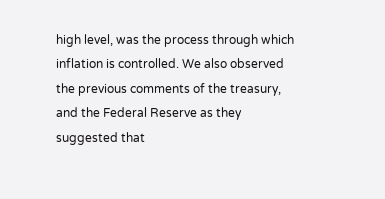high level, was the process through which inflation is controlled. We also observed the previous comments of the treasury, and the Federal Reserve as they suggested that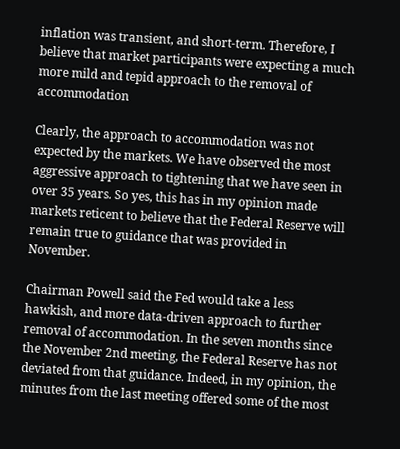inflation was transient, and short-term. Therefore, I believe that market participants were expecting a much more mild and tepid approach to the removal of accommodation

Clearly, the approach to accommodation was not expected by the markets. We have observed the most aggressive approach to tightening that we have seen in over 35 years. So yes, this has in my opinion made markets reticent to believe that the Federal Reserve will remain true to guidance that was provided in November.

Chairman Powell said the Fed would take a less hawkish, and more data-driven approach to further removal of accommodation. In the seven months since the November 2nd meeting, the Federal Reserve has not deviated from that guidance. Indeed, in my opinion, the minutes from the last meeting offered some of the most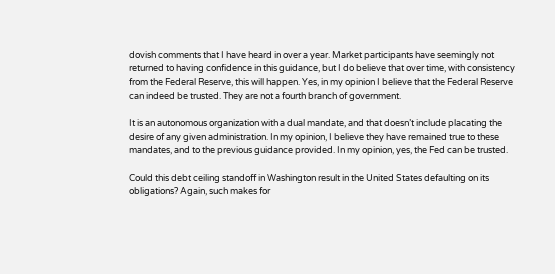dovish comments that I have heard in over a year. Market participants have seemingly not returned to having confidence in this guidance, but I do believe that over time, with consistency from the Federal Reserve, this will happen. Yes, in my opinion I believe that the Federal Reserve can indeed be trusted. They are not a fourth branch of government.

It is an autonomous organization with a dual mandate, and that doesn’t include placating the desire of any given administration. In my opinion, I believe they have remained true to these mandates, and to the previous guidance provided. In my opinion, yes, the Fed can be trusted.

Could this debt ceiling standoff in Washington result in the United States defaulting on its obligations? Again, such makes for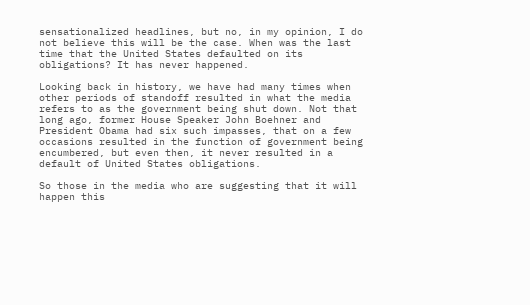sensationalized headlines, but no, in my opinion, I do not believe this will be the case. When was the last time that the United States defaulted on its obligations? It has never happened.

Looking back in history, we have had many times when other periods of standoff resulted in what the media refers to as the government being shut down. Not that long ago, former House Speaker John Boehner and President Obama had six such impasses, that on a few occasions resulted in the function of government being encumbered, but even then, it never resulted in a default of United States obligations.

So those in the media who are suggesting that it will happen this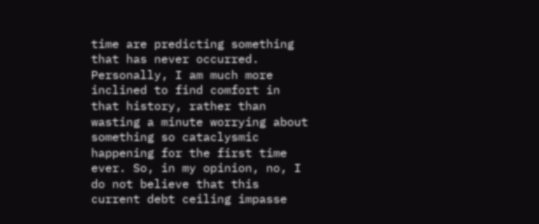time are predicting something that has never occurred. Personally, I am much more inclined to find comfort in that history, rather than wasting a minute worrying about something so cataclysmic happening for the first time ever. So, in my opinion, no, I do not believe that this current debt ceiling impasse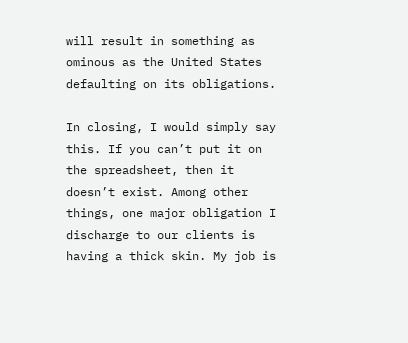will result in something as ominous as the United States defaulting on its obligations.

In closing, I would simply say this. If you can’t put it on the spreadsheet, then it doesn’t exist. Among other things, one major obligation I discharge to our clients is having a thick skin. My job is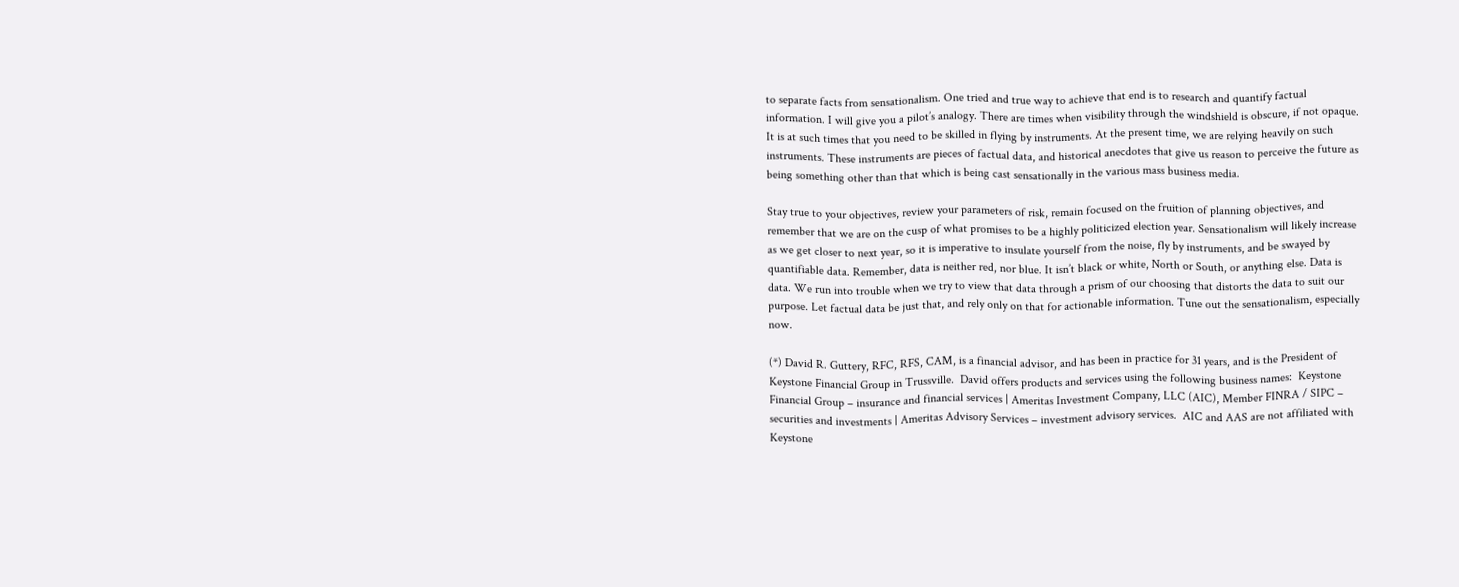to separate facts from sensationalism. One tried and true way to achieve that end is to research and quantify factual information. I will give you a pilot’s analogy. There are times when visibility through the windshield is obscure, if not opaque. It is at such times that you need to be skilled in flying by instruments. At the present time, we are relying heavily on such instruments. These instruments are pieces of factual data, and historical anecdotes that give us reason to perceive the future as being something other than that which is being cast sensationally in the various mass business media.

Stay true to your objectives, review your parameters of risk, remain focused on the fruition of planning objectives, and remember that we are on the cusp of what promises to be a highly politicized election year. Sensationalism will likely increase as we get closer to next year, so it is imperative to insulate yourself from the noise, fly by instruments, and be swayed by quantifiable data. Remember, data is neither red, nor blue. It isn’t black or white, North or South, or anything else. Data is data. We run into trouble when we try to view that data through a prism of our choosing that distorts the data to suit our purpose. Let factual data be just that, and rely only on that for actionable information. Tune out the sensationalism, especially now.

(*) David R. Guttery, RFC, RFS, CAM, is a financial advisor, and has been in practice for 31 years, and is the President of Keystone Financial Group in Trussville.  David offers products and services using the following business names:  Keystone Financial Group – insurance and financial services | Ameritas Investment Company, LLC (AIC), Member FINRA / SIPC – securities and investments | Ameritas Advisory Services – investment advisory services.  AIC and AAS are not affiliated with Keystone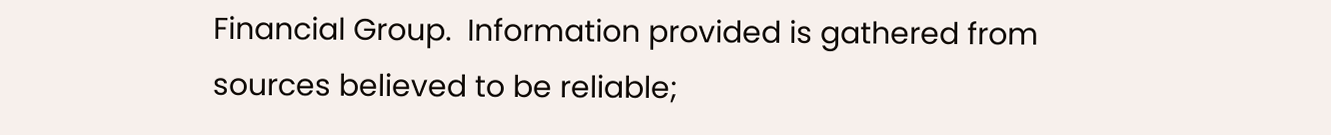Financial Group.  Information provided is gathered from sources believed to be reliable;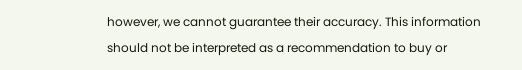however, we cannot guarantee their accuracy. This information should not be interpreted as a recommendation to buy or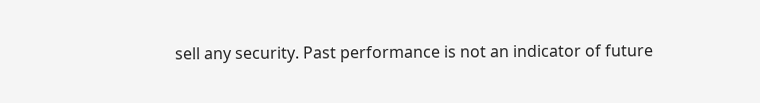sell any security. Past performance is not an indicator of future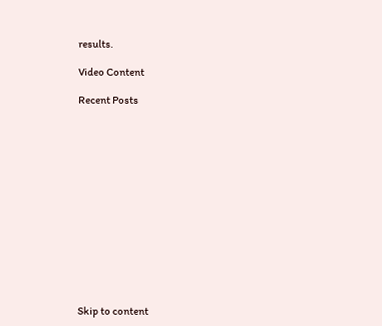results.

Video Content

Recent Posts














Skip to content